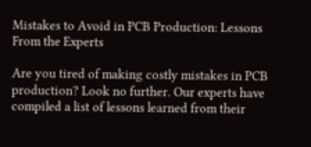Mistakes to Avoid in PCB Production: Lessons From the Experts

Are you tired of making costly mistakes in PCB production? Look no further. Our experts have compiled a list of lessons learned from their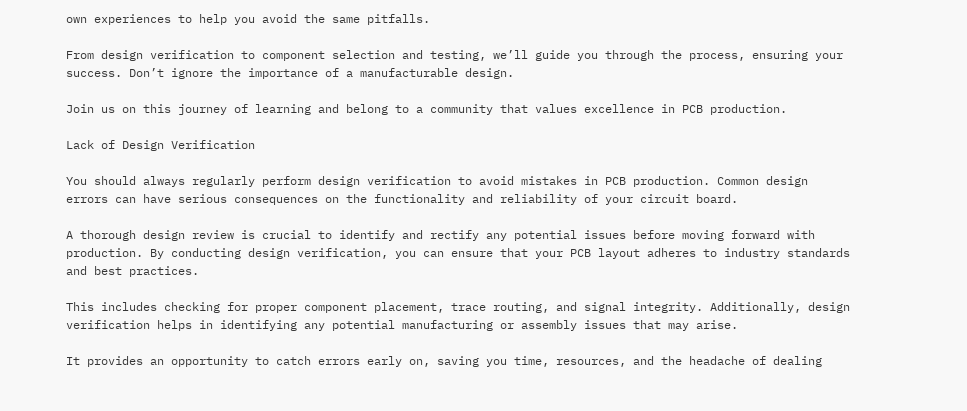own experiences to help you avoid the same pitfalls.

From design verification to component selection and testing, we’ll guide you through the process, ensuring your success. Don’t ignore the importance of a manufacturable design.

Join us on this journey of learning and belong to a community that values excellence in PCB production.

Lack of Design Verification

You should always regularly perform design verification to avoid mistakes in PCB production. Common design errors can have serious consequences on the functionality and reliability of your circuit board.

A thorough design review is crucial to identify and rectify any potential issues before moving forward with production. By conducting design verification, you can ensure that your PCB layout adheres to industry standards and best practices.

This includes checking for proper component placement, trace routing, and signal integrity. Additionally, design verification helps in identifying any potential manufacturing or assembly issues that may arise.

It provides an opportunity to catch errors early on, saving you time, resources, and the headache of dealing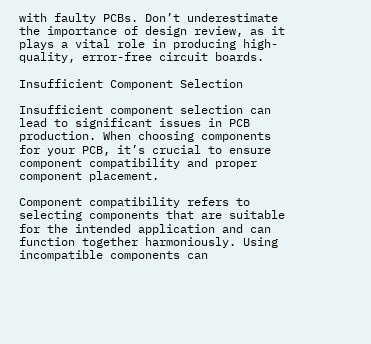with faulty PCBs. Don’t underestimate the importance of design review, as it plays a vital role in producing high-quality, error-free circuit boards.

Insufficient Component Selection

Insufficient component selection can lead to significant issues in PCB production. When choosing components for your PCB, it’s crucial to ensure component compatibility and proper component placement.

Component compatibility refers to selecting components that are suitable for the intended application and can function together harmoniously. Using incompatible components can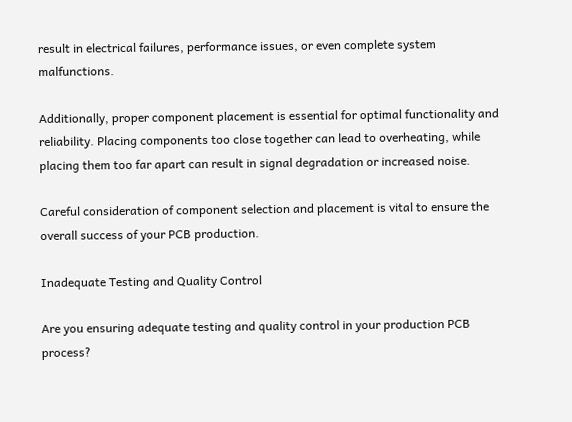result in electrical failures, performance issues, or even complete system malfunctions.

Additionally, proper component placement is essential for optimal functionality and reliability. Placing components too close together can lead to overheating, while placing them too far apart can result in signal degradation or increased noise.

Careful consideration of component selection and placement is vital to ensure the overall success of your PCB production.

Inadequate Testing and Quality Control

Are you ensuring adequate testing and quality control in your production PCB process?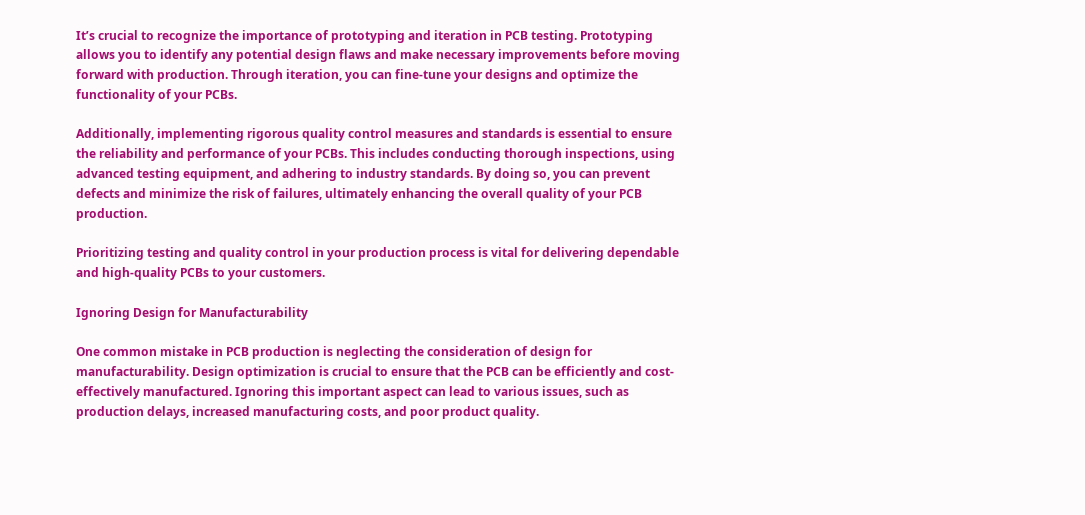It’s crucial to recognize the importance of prototyping and iteration in PCB testing. Prototyping allows you to identify any potential design flaws and make necessary improvements before moving forward with production. Through iteration, you can fine-tune your designs and optimize the functionality of your PCBs.

Additionally, implementing rigorous quality control measures and standards is essential to ensure the reliability and performance of your PCBs. This includes conducting thorough inspections, using advanced testing equipment, and adhering to industry standards. By doing so, you can prevent defects and minimize the risk of failures, ultimately enhancing the overall quality of your PCB production.

Prioritizing testing and quality control in your production process is vital for delivering dependable and high-quality PCBs to your customers.

Ignoring Design for Manufacturability

One common mistake in PCB production is neglecting the consideration of design for manufacturability. Design optimization is crucial to ensure that the PCB can be efficiently and cost-effectively manufactured. Ignoring this important aspect can lead to various issues, such as production delays, increased manufacturing costs, and poor product quality.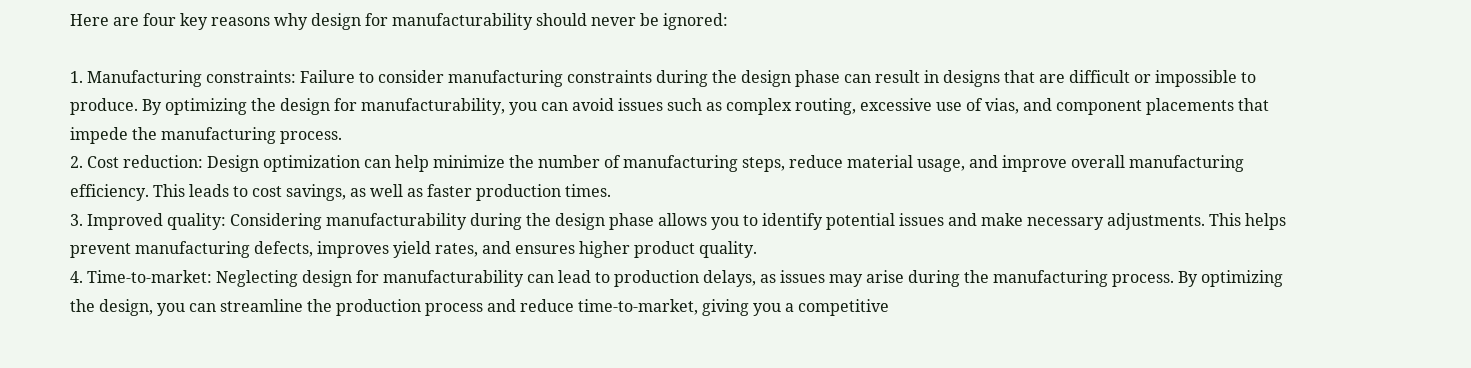Here are four key reasons why design for manufacturability should never be ignored:

1. Manufacturing constraints: Failure to consider manufacturing constraints during the design phase can result in designs that are difficult or impossible to produce. By optimizing the design for manufacturability, you can avoid issues such as complex routing, excessive use of vias, and component placements that impede the manufacturing process.
2. Cost reduction: Design optimization can help minimize the number of manufacturing steps, reduce material usage, and improve overall manufacturing efficiency. This leads to cost savings, as well as faster production times.
3. Improved quality: Considering manufacturability during the design phase allows you to identify potential issues and make necessary adjustments. This helps prevent manufacturing defects, improves yield rates, and ensures higher product quality.
4. Time-to-market: Neglecting design for manufacturability can lead to production delays, as issues may arise during the manufacturing process. By optimizing the design, you can streamline the production process and reduce time-to-market, giving you a competitive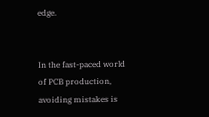edge.


In the fast-paced world of PCB production, avoiding mistakes is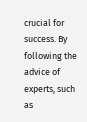crucial for success. By following the advice of experts, such as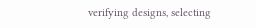verifying designs, selecting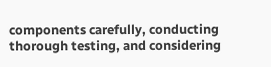components carefully, conducting thorough testing, and considering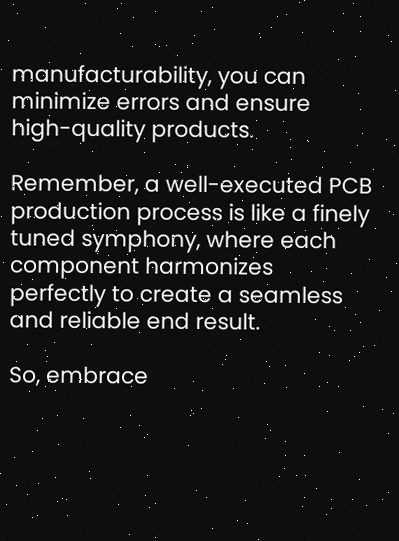manufacturability, you can minimize errors and ensure high-quality products.

Remember, a well-executed PCB production process is like a finely tuned symphony, where each component harmonizes perfectly to create a seamless and reliable end result.

So, embrace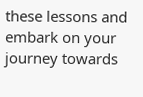these lessons and embark on your journey towards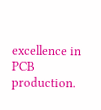excellence in PCB production.